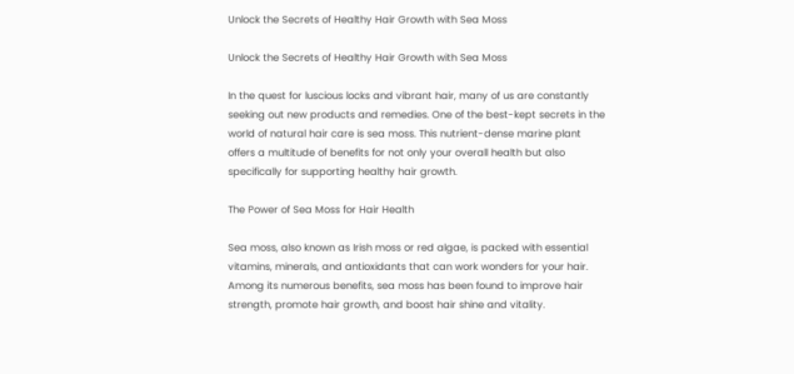Unlock the Secrets of Healthy Hair Growth with Sea Moss

Unlock the Secrets of Healthy Hair Growth with Sea Moss

In the quest for luscious locks and vibrant hair, many of us are constantly seeking out new products and remedies. One of the best-kept secrets in the world of natural hair care is sea moss. This nutrient-dense marine plant offers a multitude of benefits for not only your overall health but also specifically for supporting healthy hair growth.

The Power of Sea Moss for Hair Health

Sea moss, also known as Irish moss or red algae, is packed with essential vitamins, minerals, and antioxidants that can work wonders for your hair. Among its numerous benefits, sea moss has been found to improve hair strength, promote hair growth, and boost hair shine and vitality.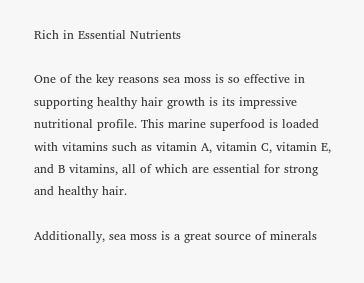Rich in Essential Nutrients

One of the key reasons sea moss is so effective in supporting healthy hair growth is its impressive nutritional profile. This marine superfood is loaded with vitamins such as vitamin A, vitamin C, vitamin E, and B vitamins, all of which are essential for strong and healthy hair.

Additionally, sea moss is a great source of minerals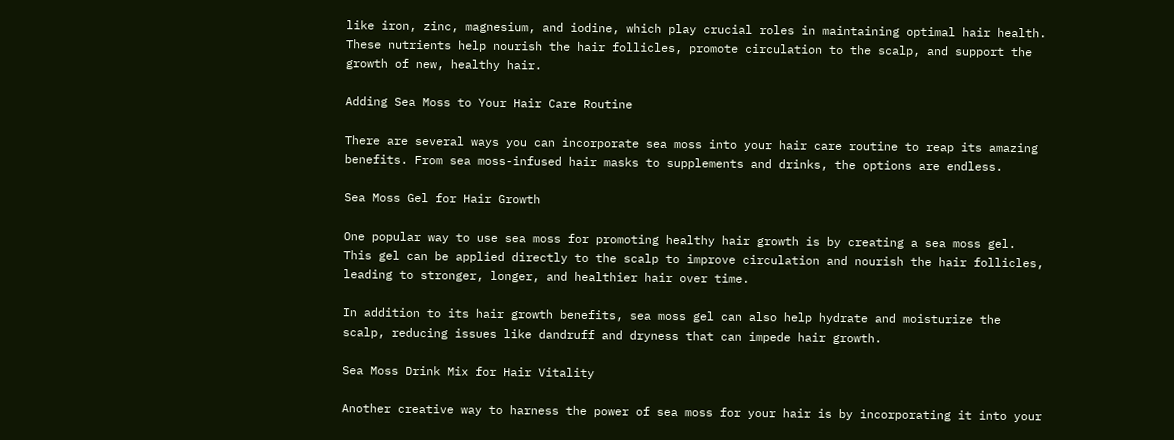like iron, zinc, magnesium, and iodine, which play crucial roles in maintaining optimal hair health. These nutrients help nourish the hair follicles, promote circulation to the scalp, and support the growth of new, healthy hair.

Adding Sea Moss to Your Hair Care Routine

There are several ways you can incorporate sea moss into your hair care routine to reap its amazing benefits. From sea moss-infused hair masks to supplements and drinks, the options are endless.

Sea Moss Gel for Hair Growth

One popular way to use sea moss for promoting healthy hair growth is by creating a sea moss gel. This gel can be applied directly to the scalp to improve circulation and nourish the hair follicles, leading to stronger, longer, and healthier hair over time.

In addition to its hair growth benefits, sea moss gel can also help hydrate and moisturize the scalp, reducing issues like dandruff and dryness that can impede hair growth.

Sea Moss Drink Mix for Hair Vitality

Another creative way to harness the power of sea moss for your hair is by incorporating it into your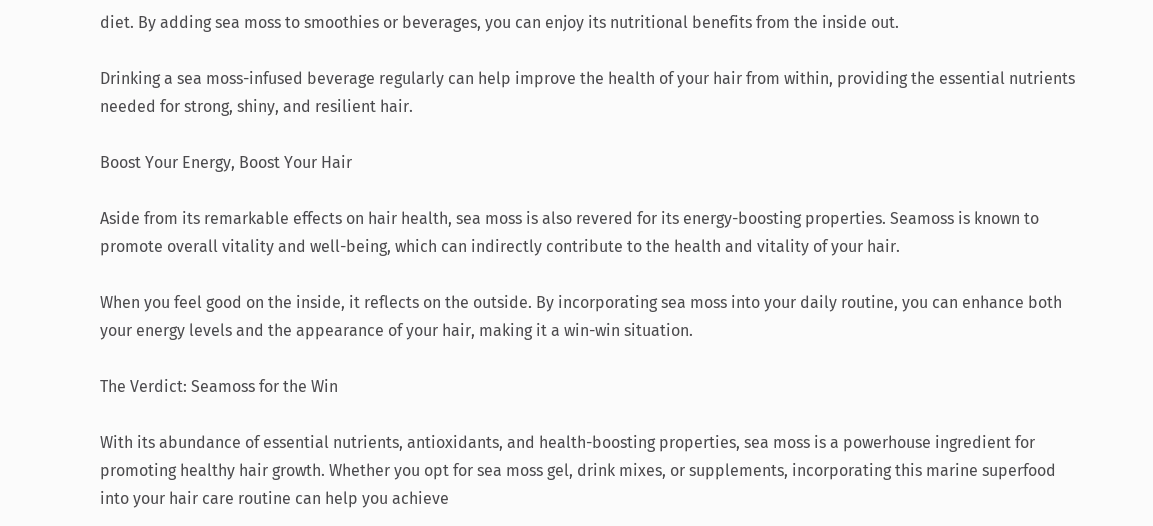diet. By adding sea moss to smoothies or beverages, you can enjoy its nutritional benefits from the inside out.

Drinking a sea moss-infused beverage regularly can help improve the health of your hair from within, providing the essential nutrients needed for strong, shiny, and resilient hair.

Boost Your Energy, Boost Your Hair

Aside from its remarkable effects on hair health, sea moss is also revered for its energy-boosting properties. Seamoss is known to promote overall vitality and well-being, which can indirectly contribute to the health and vitality of your hair.

When you feel good on the inside, it reflects on the outside. By incorporating sea moss into your daily routine, you can enhance both your energy levels and the appearance of your hair, making it a win-win situation.

The Verdict: Seamoss for the Win

With its abundance of essential nutrients, antioxidants, and health-boosting properties, sea moss is a powerhouse ingredient for promoting healthy hair growth. Whether you opt for sea moss gel, drink mixes, or supplements, incorporating this marine superfood into your hair care routine can help you achieve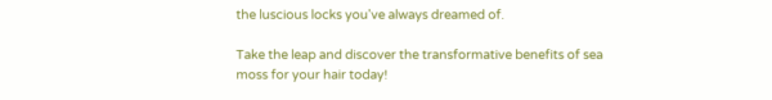the luscious locks you've always dreamed of.

Take the leap and discover the transformative benefits of sea moss for your hair today!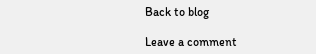Back to blog

Leave a comment